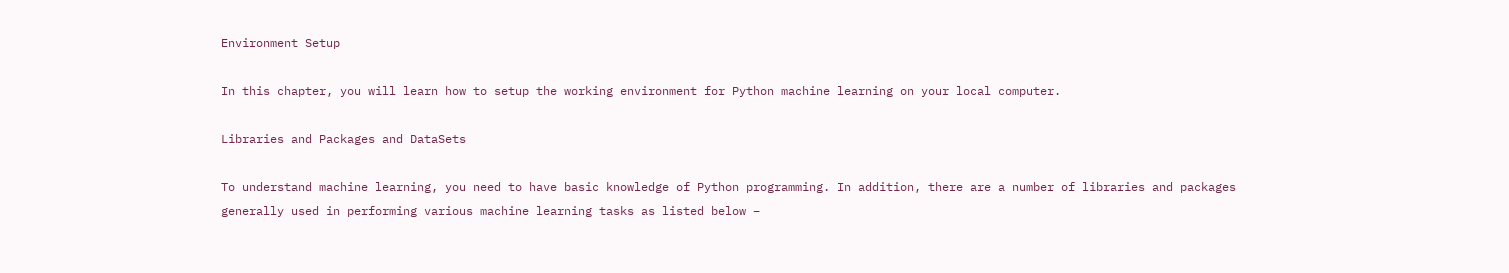Environment Setup

In this chapter, you will learn how to setup the working environment for Python machine learning on your local computer.

Libraries and Packages and DataSets

To understand machine learning, you need to have basic knowledge of Python programming. In addition, there are a number of libraries and packages generally used in performing various machine learning tasks as listed below −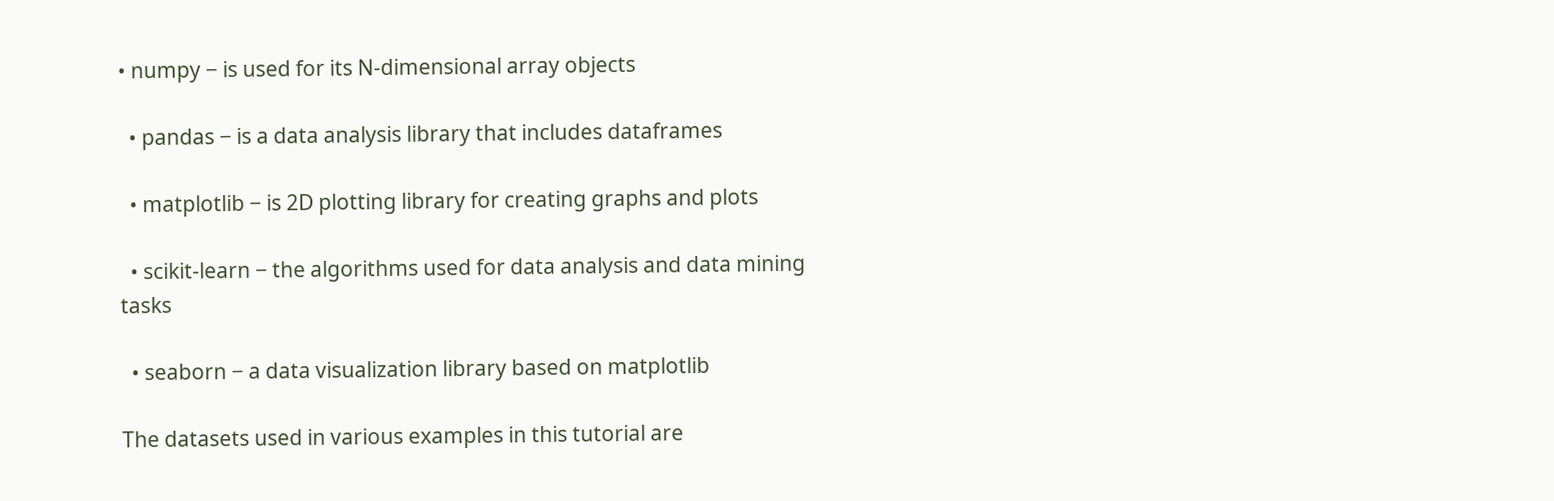• numpy − is used for its N-dimensional array objects

  • pandas − is a data analysis library that includes dataframes

  • matplotlib − is 2D plotting library for creating graphs and plots

  • scikit-learn − the algorithms used for data analysis and data mining tasks

  • seaborn − a data visualization library based on matplotlib

The datasets used in various examples in this tutorial are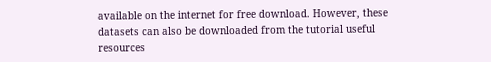available on the internet for free download. However, these datasets can also be downloaded from the tutorial useful resources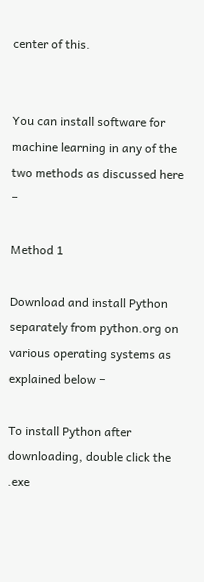center of this.


You can install software for machine learning in any of the two methods as discussed here −

Method 1

Download and install Python separately from python.org on various operating systems as explained below −

To install Python after downloading, double click the .exe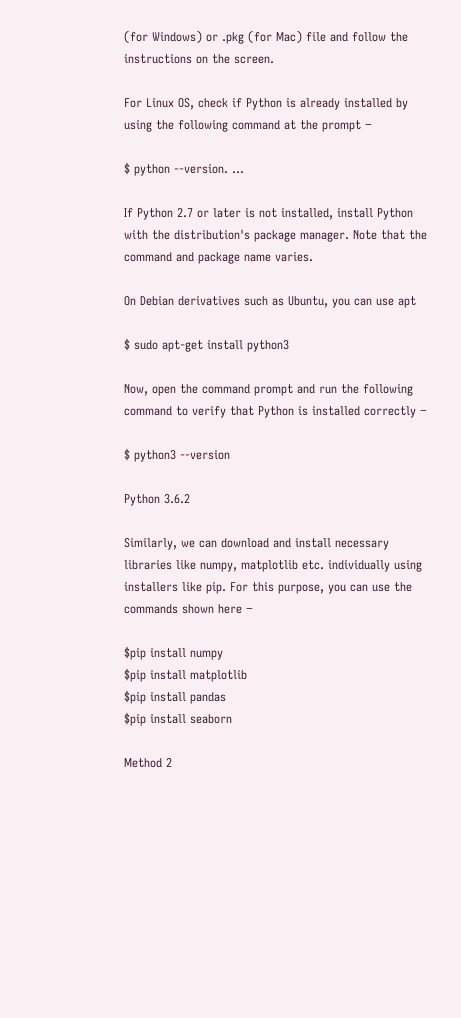(for Windows) or .pkg (for Mac) file and follow the instructions on the screen.

For Linux OS, check if Python is already installed by using the following command at the prompt −

$ python --version. ...

If Python 2.7 or later is not installed, install Python with the distribution's package manager. Note that the command and package name varies.

On Debian derivatives such as Ubuntu, you can use apt

$ sudo apt-get install python3

Now, open the command prompt and run the following command to verify that Python is installed correctly −

$ python3 --version

Python 3.6.2

Similarly, we can download and install necessary libraries like numpy, matplotlib etc. individually using installers like pip. For this purpose, you can use the commands shown here −

$pip install numpy
$pip install matplotlib
$pip install pandas
$pip install seaborn

Method 2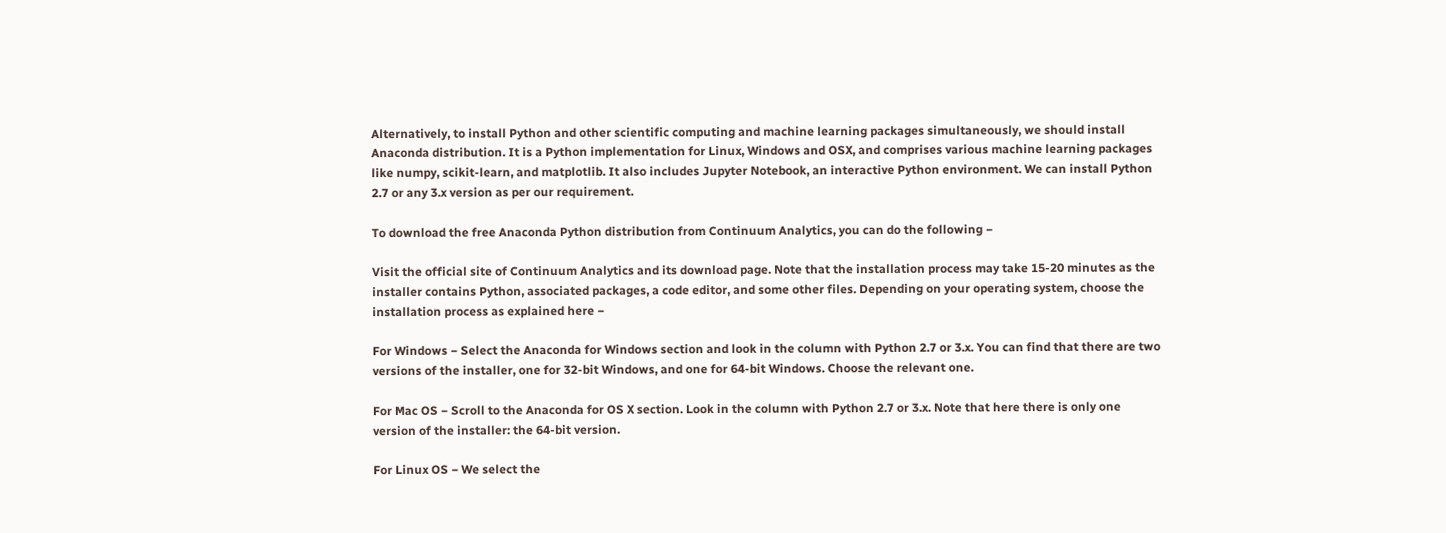Alternatively, to install Python and other scientific computing and machine learning packages simultaneously, we should install Anaconda distribution. It is a Python implementation for Linux, Windows and OSX, and comprises various machine learning packages like numpy, scikit-learn, and matplotlib. It also includes Jupyter Notebook, an interactive Python environment. We can install Python 2.7 or any 3.x version as per our requirement.

To download the free Anaconda Python distribution from Continuum Analytics, you can do the following −

Visit the official site of Continuum Analytics and its download page. Note that the installation process may take 15-20 minutes as the installer contains Python, associated packages, a code editor, and some other files. Depending on your operating system, choose the installation process as explained here −

For Windows − Select the Anaconda for Windows section and look in the column with Python 2.7 or 3.x. You can find that there are two versions of the installer, one for 32-bit Windows, and one for 64-bit Windows. Choose the relevant one.

For Mac OS − Scroll to the Anaconda for OS X section. Look in the column with Python 2.7 or 3.x. Note that here there is only one version of the installer: the 64-bit version.

For Linux OS − We select the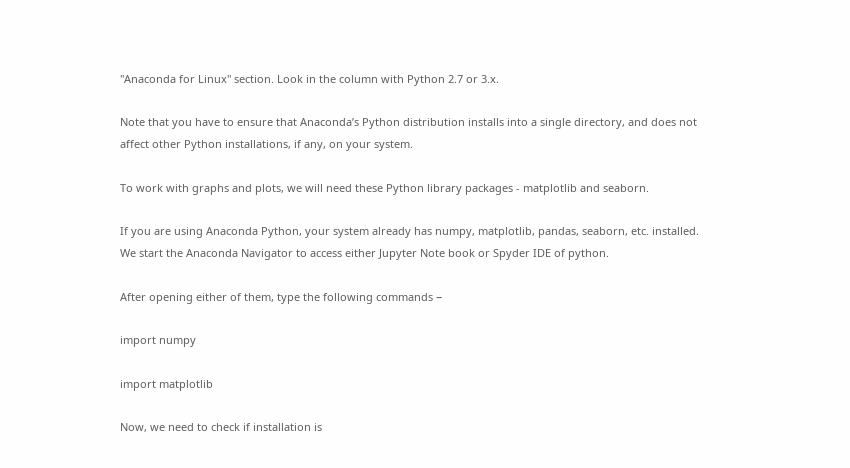"Anaconda for Linux" section. Look in the column with Python 2.7 or 3.x.

Note that you have to ensure that Anaconda’s Python distribution installs into a single directory, and does not affect other Python installations, if any, on your system.

To work with graphs and plots, we will need these Python library packages - matplotlib and seaborn.

If you are using Anaconda Python, your system already has numpy, matplotlib, pandas, seaborn, etc. installed. We start the Anaconda Navigator to access either Jupyter Note book or Spyder IDE of python.

After opening either of them, type the following commands −

import numpy

import matplotlib

Now, we need to check if installation is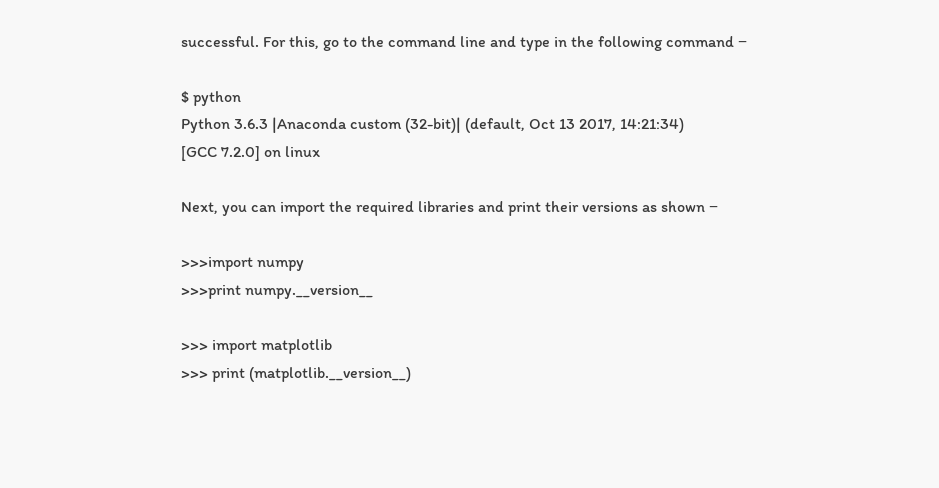successful. For this, go to the command line and type in the following command −

$ python
Python 3.6.3 |Anaconda custom (32-bit)| (default, Oct 13 2017, 14:21:34)
[GCC 7.2.0] on linux

Next, you can import the required libraries and print their versions as shown −

>>>import numpy
>>>print numpy.__version__

>>> import matplotlib
>>> print (matplotlib.__version__)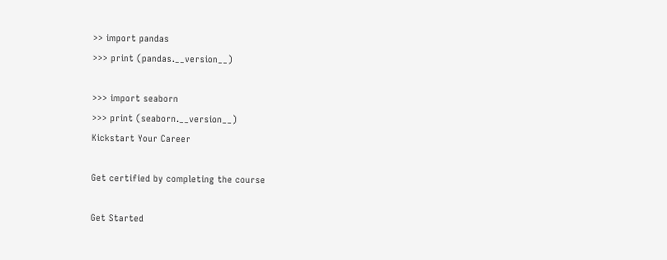>> import pandas
>>> print (pandas.__version__)

>>> import seaborn
>>> print (seaborn.__version__)
Kickstart Your Career

Get certified by completing the course

Get Started